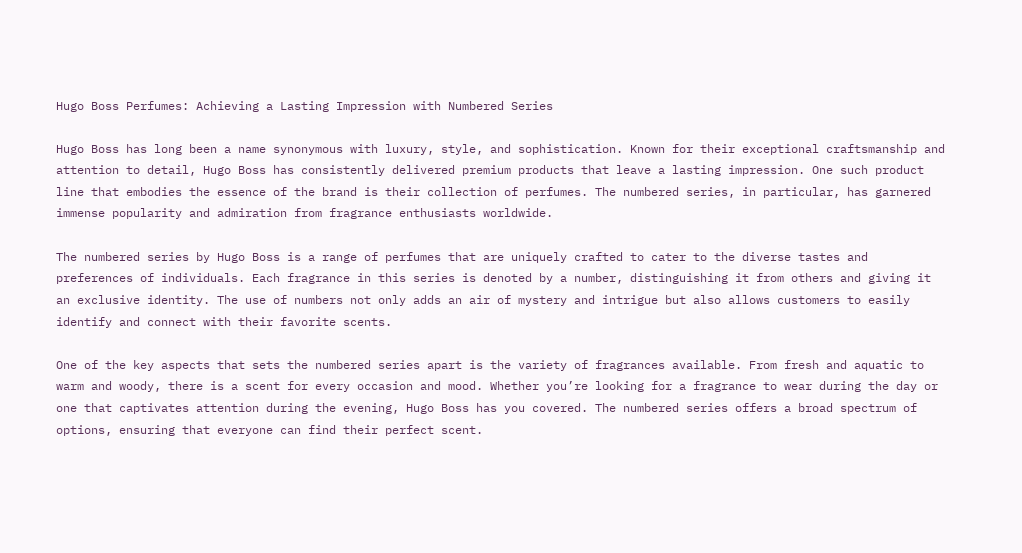Hugo Boss Perfumes: Achieving a Lasting Impression with Numbered Series

Hugo Boss has long been a name synonymous with luxury, style, and sophistication. Known for their exceptional craftsmanship and attention to detail, Hugo Boss has consistently delivered premium products that leave a lasting impression. One such product line that embodies the essence of the brand is their collection of perfumes. The numbered series, in particular, has garnered immense popularity and admiration from fragrance enthusiasts worldwide.

The numbered series by Hugo Boss is a range of perfumes that are uniquely crafted to cater to the diverse tastes and preferences of individuals. Each fragrance in this series is denoted by a number, distinguishing it from others and giving it an exclusive identity. The use of numbers not only adds an air of mystery and intrigue but also allows customers to easily identify and connect with their favorite scents.

One of the key aspects that sets the numbered series apart is the variety of fragrances available. From fresh and aquatic to warm and woody, there is a scent for every occasion and mood. Whether you’re looking for a fragrance to wear during the day or one that captivates attention during the evening, Hugo Boss has you covered. The numbered series offers a broad spectrum of options, ensuring that everyone can find their perfect scent.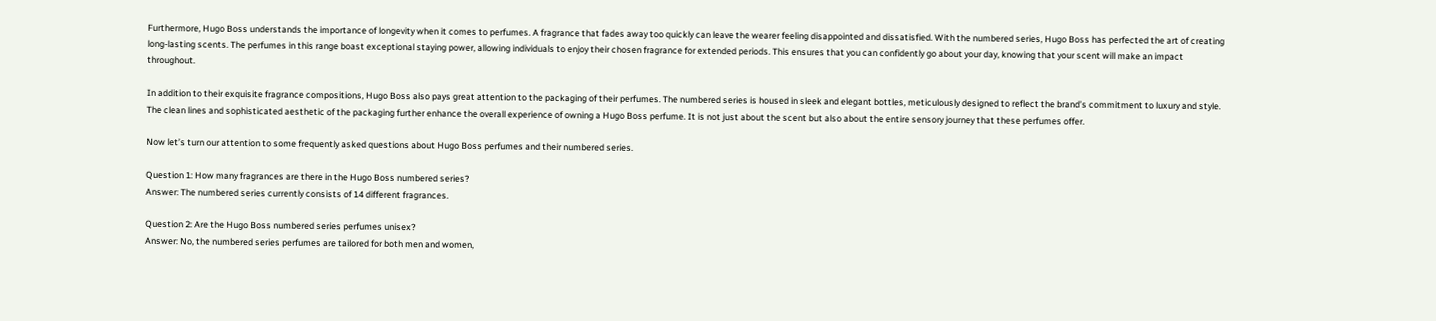Furthermore, Hugo Boss understands the importance of longevity when it comes to perfumes. A fragrance that fades away too quickly can leave the wearer feeling disappointed and dissatisfied. With the numbered series, Hugo Boss has perfected the art of creating long-lasting scents. The perfumes in this range boast exceptional staying power, allowing individuals to enjoy their chosen fragrance for extended periods. This ensures that you can confidently go about your day, knowing that your scent will make an impact throughout.

In addition to their exquisite fragrance compositions, Hugo Boss also pays great attention to the packaging of their perfumes. The numbered series is housed in sleek and elegant bottles, meticulously designed to reflect the brand’s commitment to luxury and style. The clean lines and sophisticated aesthetic of the packaging further enhance the overall experience of owning a Hugo Boss perfume. It is not just about the scent but also about the entire sensory journey that these perfumes offer.

Now let’s turn our attention to some frequently asked questions about Hugo Boss perfumes and their numbered series.

Question 1: How many fragrances are there in the Hugo Boss numbered series?
Answer: The numbered series currently consists of 14 different fragrances.

Question 2: Are the Hugo Boss numbered series perfumes unisex?
Answer: No, the numbered series perfumes are tailored for both men and women,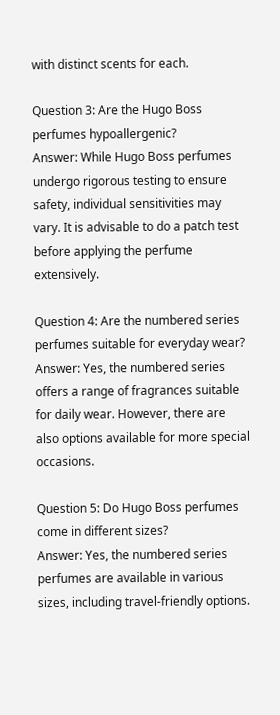with distinct scents for each.

Question 3: Are the Hugo Boss perfumes hypoallergenic?
Answer: While Hugo Boss perfumes undergo rigorous testing to ensure safety, individual sensitivities may vary. It is advisable to do a patch test before applying the perfume extensively.

Question 4: Are the numbered series perfumes suitable for everyday wear?
Answer: Yes, the numbered series offers a range of fragrances suitable for daily wear. However, there are also options available for more special occasions.

Question 5: Do Hugo Boss perfumes come in different sizes?
Answer: Yes, the numbered series perfumes are available in various sizes, including travel-friendly options.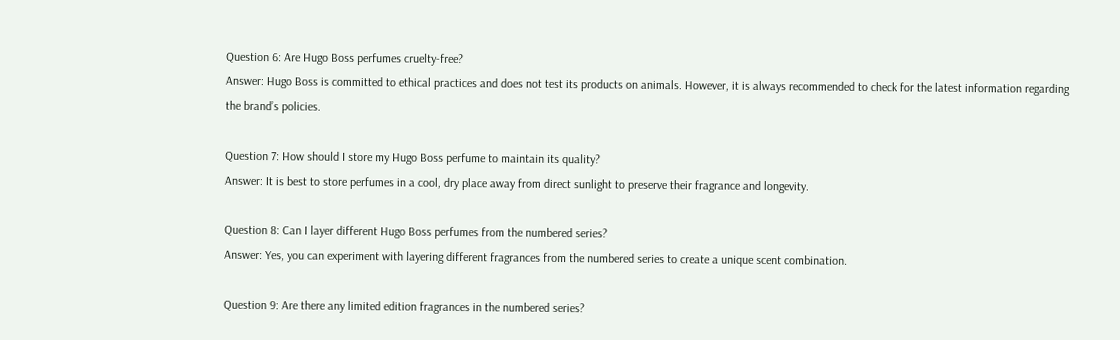Question 6: Are Hugo Boss perfumes cruelty-free?
Answer: Hugo Boss is committed to ethical practices and does not test its products on animals. However, it is always recommended to check for the latest information regarding the brand’s policies.

Question 7: How should I store my Hugo Boss perfume to maintain its quality?
Answer: It is best to store perfumes in a cool, dry place away from direct sunlight to preserve their fragrance and longevity.

Question 8: Can I layer different Hugo Boss perfumes from the numbered series?
Answer: Yes, you can experiment with layering different fragrances from the numbered series to create a unique scent combination.

Question 9: Are there any limited edition fragrances in the numbered series?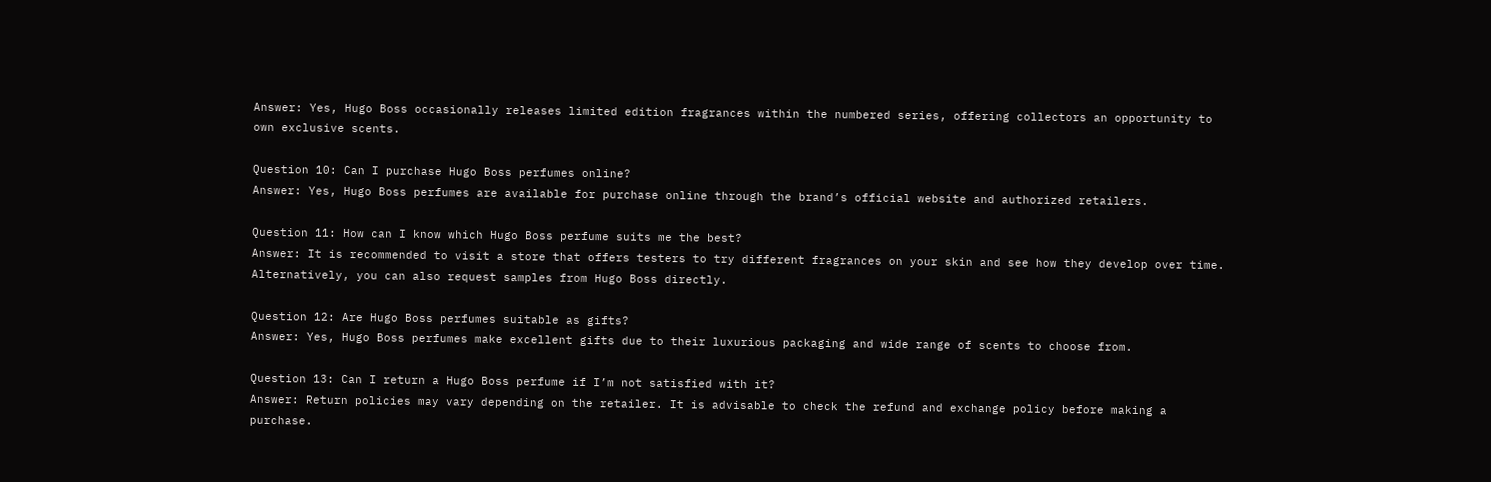Answer: Yes, Hugo Boss occasionally releases limited edition fragrances within the numbered series, offering collectors an opportunity to own exclusive scents.

Question 10: Can I purchase Hugo Boss perfumes online?
Answer: Yes, Hugo Boss perfumes are available for purchase online through the brand’s official website and authorized retailers.

Question 11: How can I know which Hugo Boss perfume suits me the best?
Answer: It is recommended to visit a store that offers testers to try different fragrances on your skin and see how they develop over time. Alternatively, you can also request samples from Hugo Boss directly.

Question 12: Are Hugo Boss perfumes suitable as gifts?
Answer: Yes, Hugo Boss perfumes make excellent gifts due to their luxurious packaging and wide range of scents to choose from.

Question 13: Can I return a Hugo Boss perfume if I’m not satisfied with it?
Answer: Return policies may vary depending on the retailer. It is advisable to check the refund and exchange policy before making a purchase.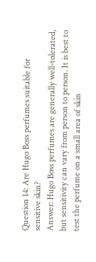Question 14: Are Hugo Boss perfumes suitable for sensitive skin?
Answer: Hugo Boss perfumes are generally well-tolerated, but sensitivity can vary from person to person. It is best to test the perfume on a small area of skin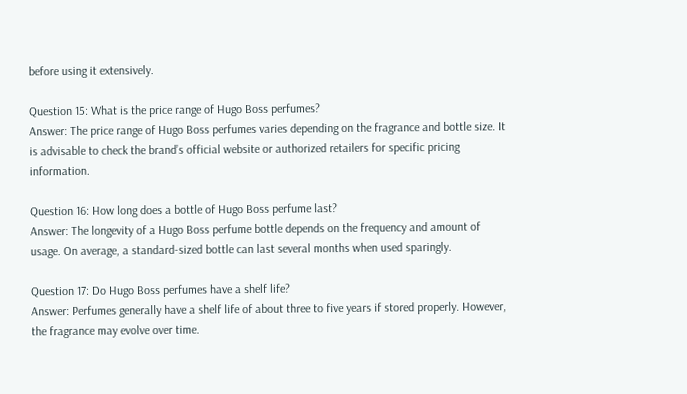before using it extensively.

Question 15: What is the price range of Hugo Boss perfumes?
Answer: The price range of Hugo Boss perfumes varies depending on the fragrance and bottle size. It is advisable to check the brand’s official website or authorized retailers for specific pricing information.

Question 16: How long does a bottle of Hugo Boss perfume last?
Answer: The longevity of a Hugo Boss perfume bottle depends on the frequency and amount of usage. On average, a standard-sized bottle can last several months when used sparingly.

Question 17: Do Hugo Boss perfumes have a shelf life?
Answer: Perfumes generally have a shelf life of about three to five years if stored properly. However, the fragrance may evolve over time.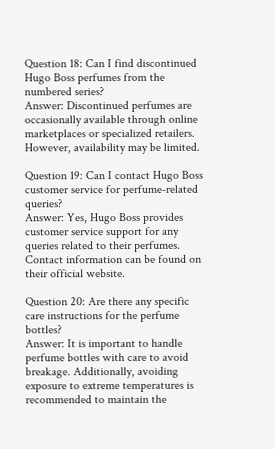Question 18: Can I find discontinued Hugo Boss perfumes from the numbered series?
Answer: Discontinued perfumes are occasionally available through online marketplaces or specialized retailers. However, availability may be limited.

Question 19: Can I contact Hugo Boss customer service for perfume-related queries?
Answer: Yes, Hugo Boss provides customer service support for any queries related to their perfumes. Contact information can be found on their official website.

Question 20: Are there any specific care instructions for the perfume bottles?
Answer: It is important to handle perfume bottles with care to avoid breakage. Additionally, avoiding exposure to extreme temperatures is recommended to maintain the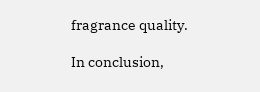fragrance quality.

In conclusion,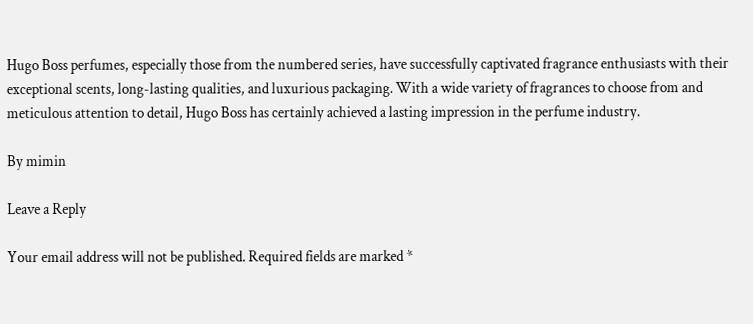Hugo Boss perfumes, especially those from the numbered series, have successfully captivated fragrance enthusiasts with their exceptional scents, long-lasting qualities, and luxurious packaging. With a wide variety of fragrances to choose from and meticulous attention to detail, Hugo Boss has certainly achieved a lasting impression in the perfume industry.

By mimin

Leave a Reply

Your email address will not be published. Required fields are marked *